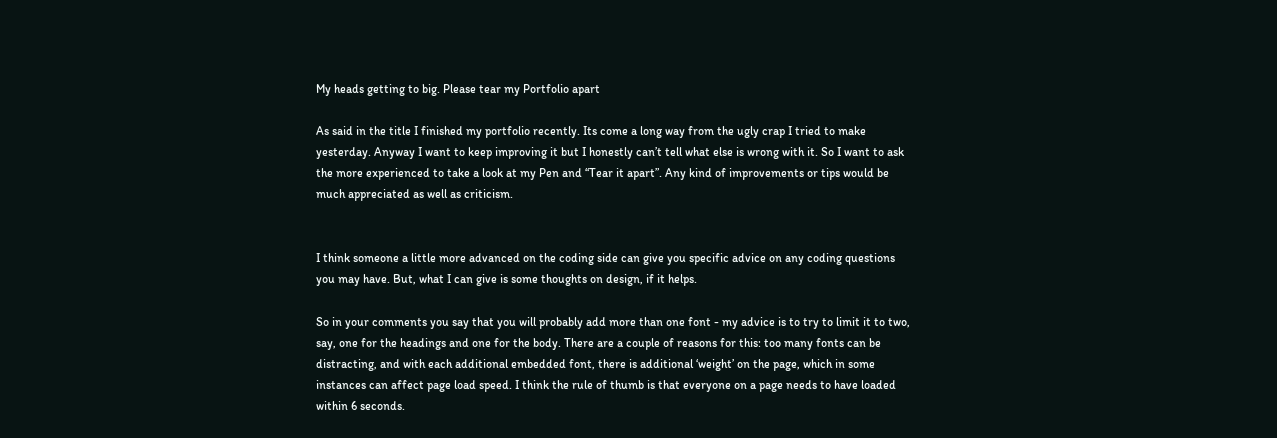My heads getting to big. Please tear my Portfolio apart

As said in the title I finished my portfolio recently. Its come a long way from the ugly crap I tried to make yesterday. Anyway I want to keep improving it but I honestly can’t tell what else is wrong with it. So I want to ask the more experienced to take a look at my Pen and “Tear it apart”. Any kind of improvements or tips would be much appreciated as well as criticism.


I think someone a little more advanced on the coding side can give you specific advice on any coding questions you may have. But, what I can give is some thoughts on design, if it helps.

So in your comments you say that you will probably add more than one font - my advice is to try to limit it to two, say, one for the headings and one for the body. There are a couple of reasons for this: too many fonts can be distracting, and with each additional embedded font, there is additional ‘weight’ on the page, which in some instances can affect page load speed. I think the rule of thumb is that everyone on a page needs to have loaded within 6 seconds.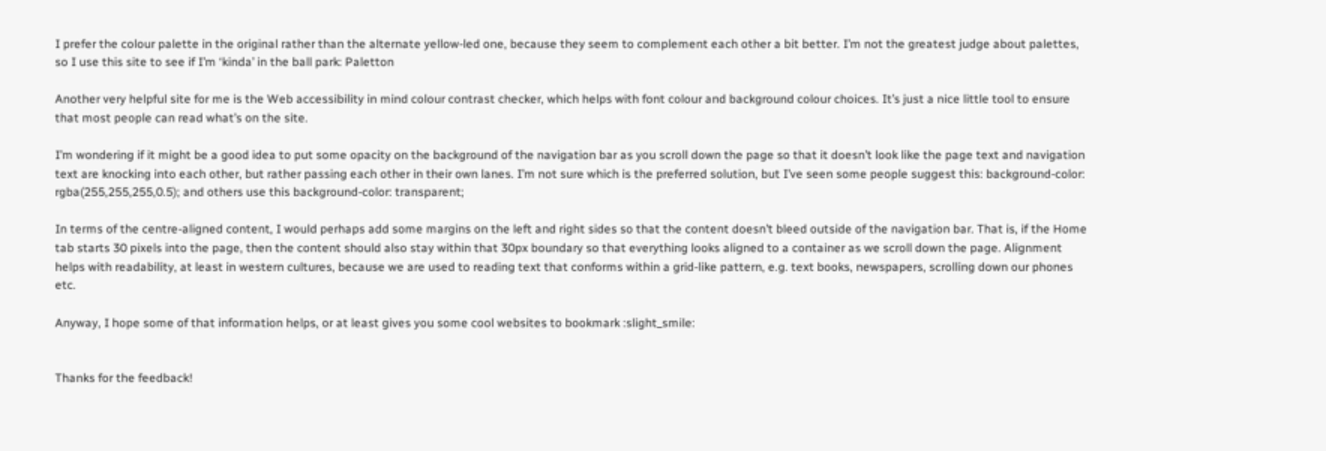I prefer the colour palette in the original rather than the alternate yellow-led one, because they seem to complement each other a bit better. I’m not the greatest judge about palettes, so I use this site to see if I’m ‘kinda’ in the ball park: Paletton

Another very helpful site for me is the Web accessibility in mind colour contrast checker, which helps with font colour and background colour choices. It’s just a nice little tool to ensure that most people can read what’s on the site.

I’m wondering if it might be a good idea to put some opacity on the background of the navigation bar as you scroll down the page so that it doesn’t look like the page text and navigation text are knocking into each other, but rather passing each other in their own lanes. I’m not sure which is the preferred solution, but I’ve seen some people suggest this: background-color: rgba(255,255,255,0.5); and others use this background-color: transparent;

In terms of the centre-aligned content, I would perhaps add some margins on the left and right sides so that the content doesn’t bleed outside of the navigation bar. That is, if the Home tab starts 30 pixels into the page, then the content should also stay within that 30px boundary so that everything looks aligned to a container as we scroll down the page. Alignment helps with readability, at least in western cultures, because we are used to reading text that conforms within a grid-like pattern, e.g. text books, newspapers, scrolling down our phones etc.

Anyway, I hope some of that information helps, or at least gives you some cool websites to bookmark :slight_smile:


Thanks for the feedback!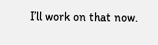I’ll work on that now.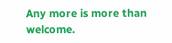Any more is more than welcome.